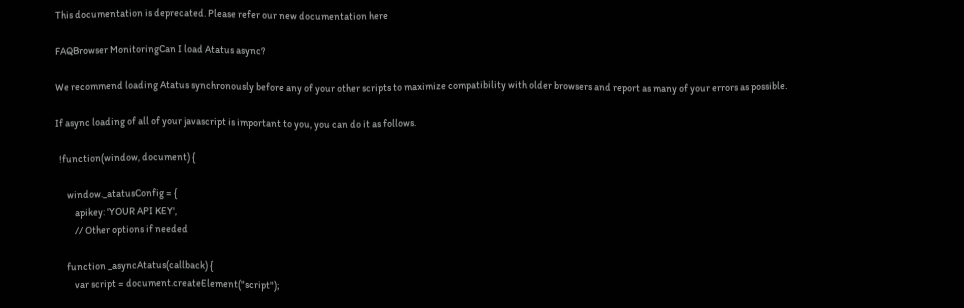This documentation is deprecated. Please refer our new documentation here

FAQBrowser MonitoringCan I load Atatus async?

We recommend loading Atatus synchronously before any of your other scripts to maximize compatibility with older browsers and report as many of your errors as possible.

If async loading of all of your javascript is important to you, you can do it as follows.

  !function(window, document) {

      window._atatusConfig = {
          apikey: 'YOUR API KEY',
          // Other options if needed

      function _asyncAtatus(callback) {
          var script = document.createElement("script");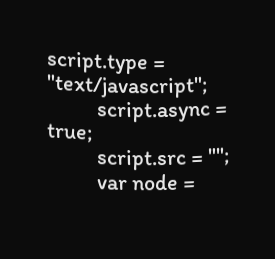script.type = "text/javascript";
          script.async = true;
          script.src = "";
          var node =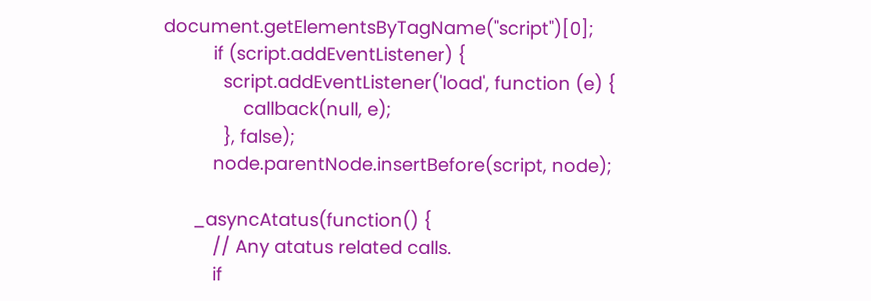document.getElementsByTagName("script")[0];
          if (script.addEventListener) {
            script.addEventListener('load', function (e) {
                callback(null, e);
            }, false);
          node.parentNode.insertBefore(script, node);

      _asyncAtatus(function() {
          // Any atatus related calls.
          if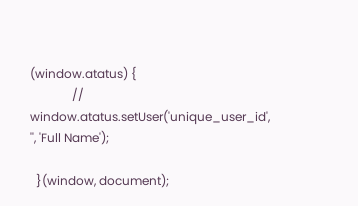(window.atatus) {
              // window.atatus.setUser('unique_user_id', '', 'Full Name');

  }(window, document);